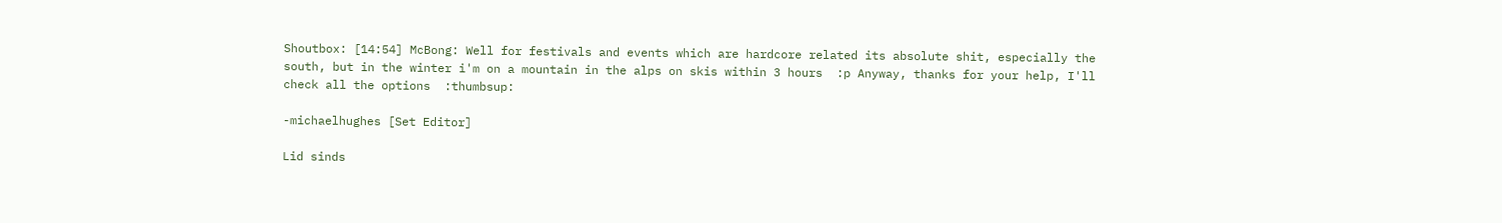Shoutbox: [14:54] McBong: Well for festivals and events which are hardcore related its absolute shit, especially the south, but in the winter i'm on a mountain in the alps on skis within 3 hours  :p Anyway, thanks for your help, I'll check all the options  :thumbsup:

-michaelhughes [Set Editor]

Lid sinds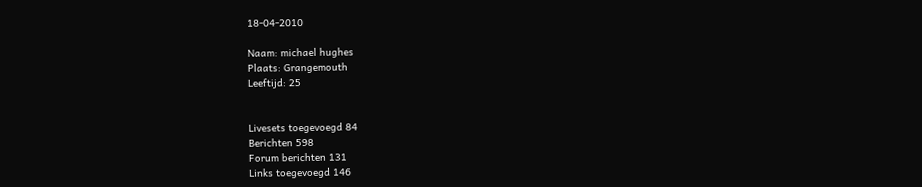18-04-2010

Naam: michael hughes
Plaats: Grangemouth
Leeftijd: 25


Livesets toegevoegd 84
Berichten 598
Forum berichten 131
Links toegevoegd 146